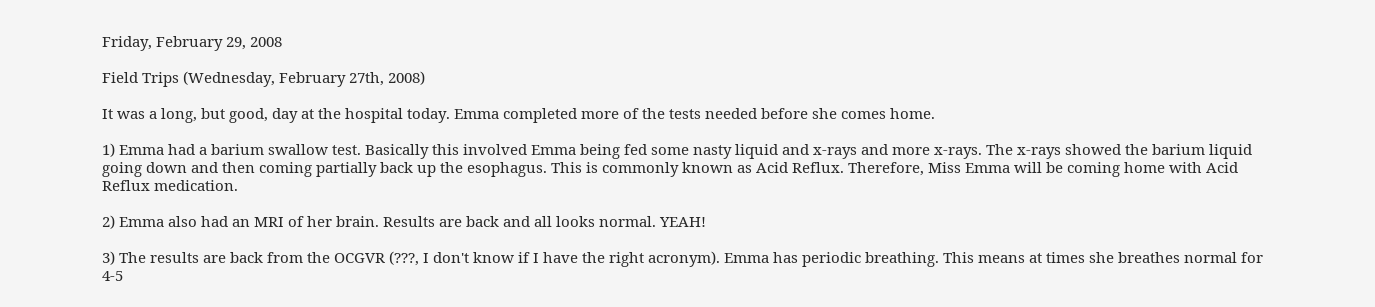Friday, February 29, 2008

Field Trips (Wednesday, February 27th, 2008)

It was a long, but good, day at the hospital today. Emma completed more of the tests needed before she comes home.

1) Emma had a barium swallow test. Basically this involved Emma being fed some nasty liquid and x-rays and more x-rays. The x-rays showed the barium liquid going down and then coming partially back up the esophagus. This is commonly known as Acid Reflux. Therefore, Miss Emma will be coming home with Acid Reflux medication.

2) Emma also had an MRI of her brain. Results are back and all looks normal. YEAH!

3) The results are back from the OCGVR (???, I don't know if I have the right acronym). Emma has periodic breathing. This means at times she breathes normal for 4-5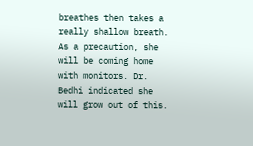breathes then takes a really shallow breath. As a precaution, she will be coming home with monitors. Dr. Bedhi indicated she will grow out of this.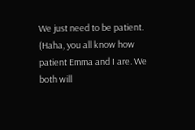We just need to be patient. (Haha, you all know how patient Emma and I are. We both will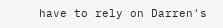have to rely on Darren's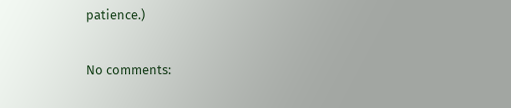patience.)

No comments: